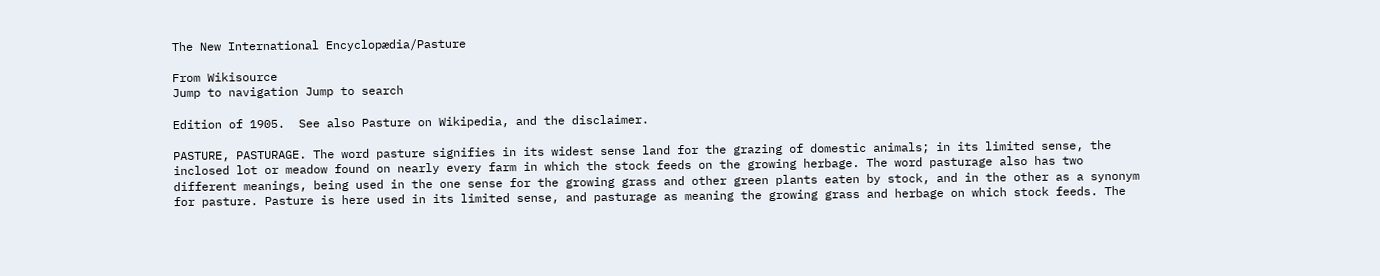The New International Encyclopædia/Pasture

From Wikisource
Jump to navigation Jump to search

Edition of 1905.  See also Pasture on Wikipedia, and the disclaimer.

PASTURE, PASTURAGE. The word pasture signifies in its widest sense land for the grazing of domestic animals; in its limited sense, the inclosed lot or meadow found on nearly every farm in which the stock feeds on the growing herbage. The word pasturage also has two different meanings, being used in the one sense for the growing grass and other green plants eaten by stock, and in the other as a synonym for pasture. Pasture is here used in its limited sense, and pasturage as meaning the growing grass and herbage on which stock feeds. The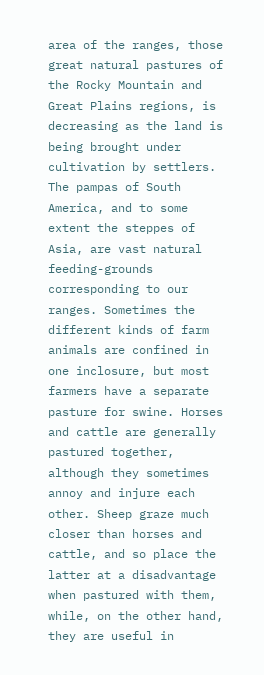area of the ranges, those great natural pastures of the Rocky Mountain and Great Plains regions, is decreasing as the land is being brought under cultivation by settlers. The pampas of South America, and to some extent the steppes of Asia, are vast natural feeding-grounds corresponding to our ranges. Sometimes the different kinds of farm animals are confined in one inclosure, but most farmers have a separate pasture for swine. Horses and cattle are generally pastured together, although they sometimes annoy and injure each other. Sheep graze much closer than horses and cattle, and so place the latter at a disadvantage when pastured with them, while, on the other hand, they are useful in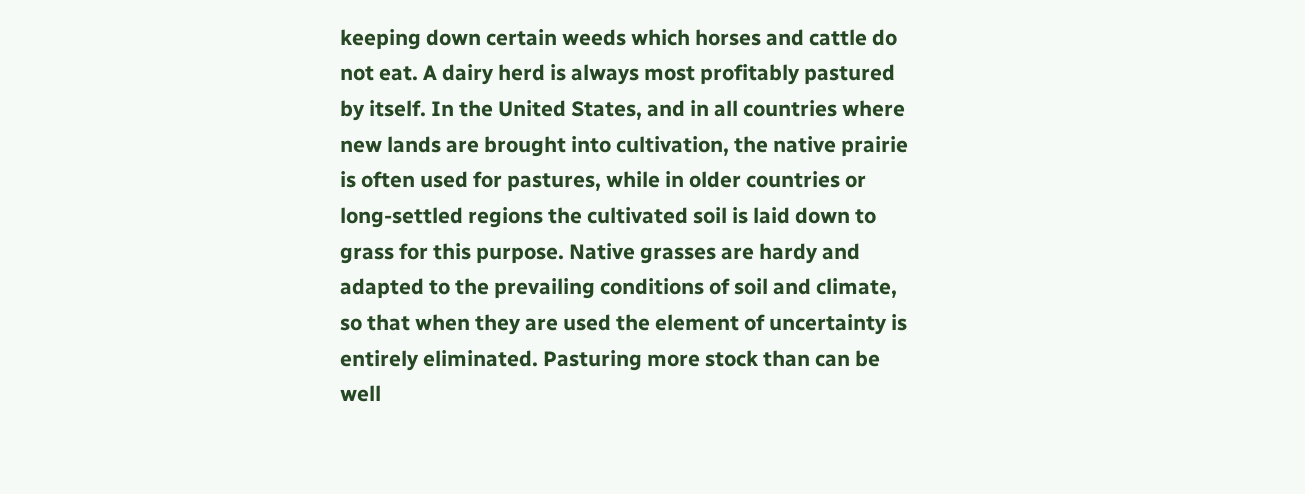keeping down certain weeds which horses and cattle do not eat. A dairy herd is always most profitably pastured by itself. In the United States, and in all countries where new lands are brought into cultivation, the native prairie is often used for pastures, while in older countries or long-settled regions the cultivated soil is laid down to grass for this purpose. Native grasses are hardy and adapted to the prevailing conditions of soil and climate, so that when they are used the element of uncertainty is entirely eliminated. Pasturing more stock than can be well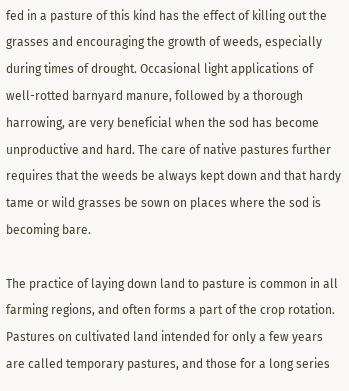fed in a pasture of this kind has the effect of killing out the grasses and encouraging the growth of weeds, especially during times of drought. Occasional light applications of well-rotted barnyard manure, followed by a thorough harrowing, are very beneficial when the sod has become unproductive and hard. The care of native pastures further requires that the weeds be always kept down and that hardy tame or wild grasses be sown on places where the sod is becoming bare.

The practice of laying down land to pasture is common in all farming regions, and often forms a part of the crop rotation. Pastures on cultivated land intended for only a few years are called temporary pastures, and those for a long series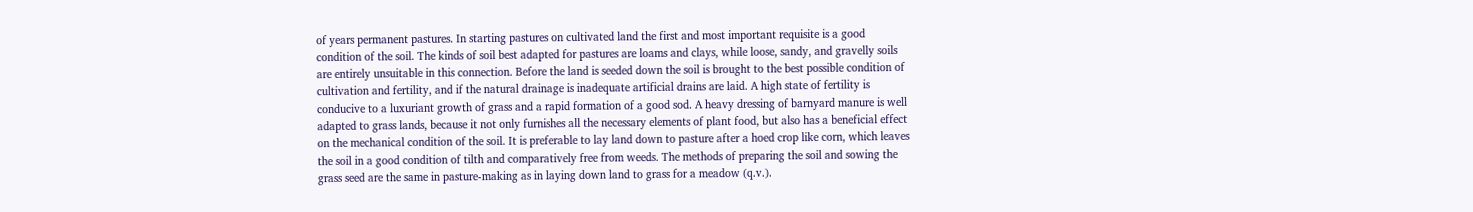of years permanent pastures. In starting pastures on cultivated land the first and most important requisite is a good condition of the soil. The kinds of soil best adapted for pastures are loams and clays, while loose, sandy, and gravelly soils are entirely unsuitable in this connection. Before the land is seeded down the soil is brought to the best possible condition of cultivation and fertility, and if the natural drainage is inadequate artificial drains are laid. A high state of fertility is conducive to a luxuriant growth of grass and a rapid formation of a good sod. A heavy dressing of barnyard manure is well adapted to grass lands, because it not only furnishes all the necessary elements of plant food, but also has a beneficial effect on the mechanical condition of the soil. It is preferable to lay land down to pasture after a hoed crop like corn, which leaves the soil in a good condition of tilth and comparatively free from weeds. The methods of preparing the soil and sowing the grass seed are the same in pasture-making as in laying down land to grass for a meadow (q.v.).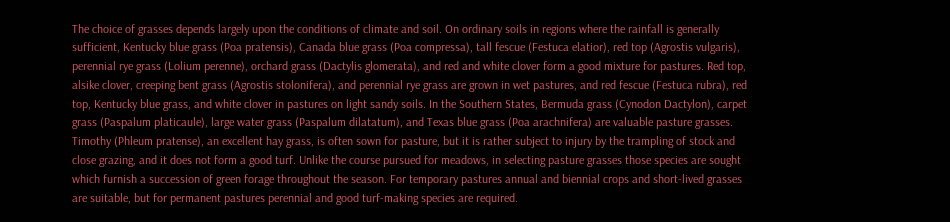The choice of grasses depends largely upon the conditions of climate and soil. On ordinary soils in regions where the rainfall is generally sufficient, Kentucky blue grass (Poa pratensis), Canada blue grass (Poa compressa), tall fescue (Festuca elatior), red top (Agrostis vulgaris), perennial rye grass (Lolium perenne), orchard grass (Dactylis glomerata), and red and white clover form a good mixture for pastures. Red top, alsike clover, creeping bent grass (Agrostis stolonifera), and perennial rye grass are grown in wet pastures, and red fescue (Festuca rubra), red top, Kentucky blue grass, and white clover in pastures on light sandy soils. In the Southern States, Bermuda grass (Cynodon Dactylon), carpet grass (Paspalum platicaule), large water grass (Paspalum dilatatum), and Texas blue grass (Poa arachnifera) are valuable pasture grasses. Timothy (Phleum pratense), an excellent hay grass, is often sown for pasture, but it is rather subject to injury by the trampling of stock and close grazing, and it does not form a good turf. Unlike the course pursued for meadows, in selecting pasture grasses those species are sought which furnish a succession of green forage throughout the season. For temporary pastures annual and biennial crops and short-lived grasses are suitable, but for permanent pastures perennial and good turf-making species are required.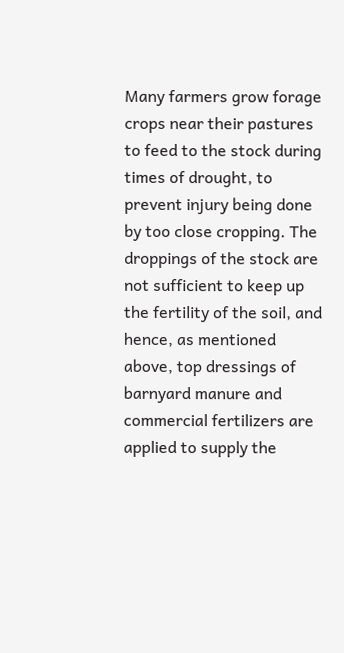Many farmers grow forage crops near their pastures to feed to the stock during times of drought, to prevent injury being done by too close cropping. The droppings of the stock are not sufficient to keep up the fertility of the soil, and hence, as mentioned above, top dressings of barnyard manure and commercial fertilizers are applied to supply the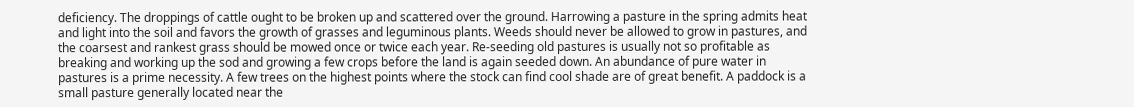deficiency. The droppings of cattle ought to be broken up and scattered over the ground. Harrowing a pasture in the spring admits heat and light into the soil and favors the growth of grasses and leguminous plants. Weeds should never be allowed to grow in pastures, and the coarsest and rankest grass should be mowed once or twice each year. Re-seeding old pastures is usually not so profitable as breaking and working up the sod and growing a few crops before the land is again seeded down. An abundance of pure water in pastures is a prime necessity. A few trees on the highest points where the stock can find cool shade are of great benefit. A paddock is a small pasture generally located near the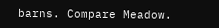barns. Compare Meadow.